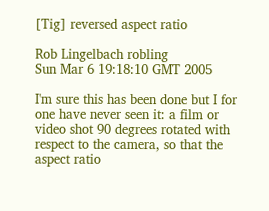[Tig] reversed aspect ratio

Rob Lingelbach robling
Sun Mar 6 19:18:10 GMT 2005

I'm sure this has been done but I for one have never seen it: a film or
video shot 90 degrees rotated with respect to the camera, so that the
aspect ratio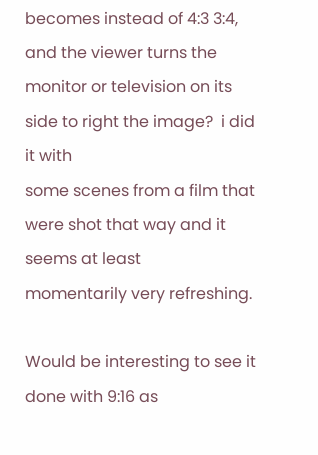becomes instead of 4:3 3:4, and the viewer turns the
monitor or television on its side to right the image?  i did it with
some scenes from a film that were shot that way and it seems at least
momentarily very refreshing.

Would be interesting to see it done with 9:16 as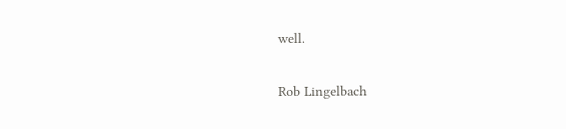well.

Rob Lingelbach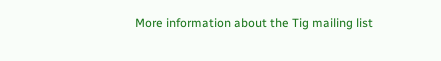More information about the Tig mailing list